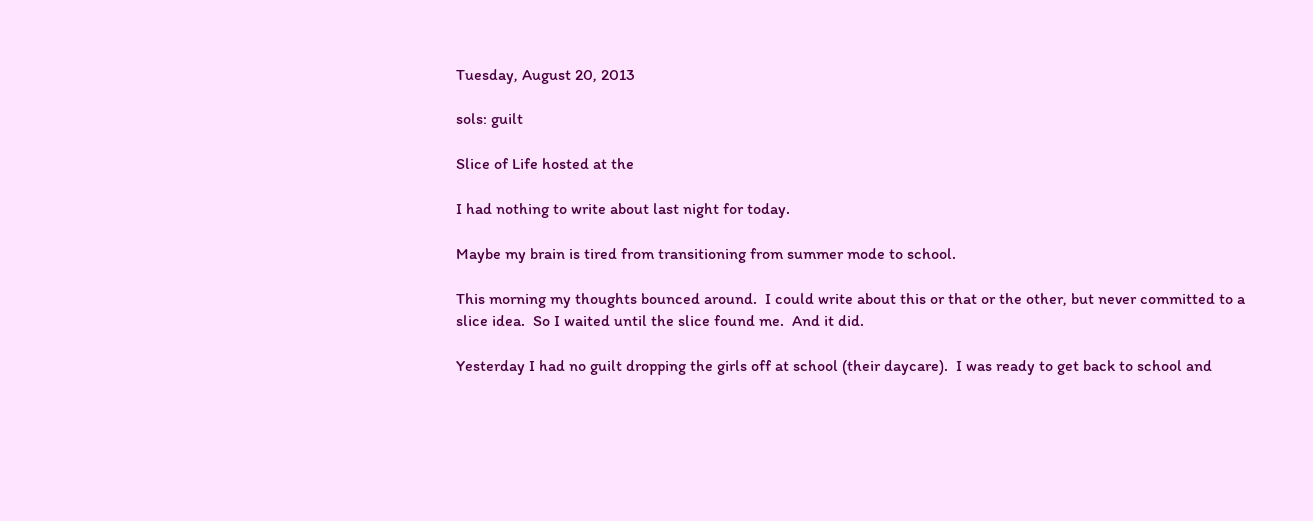Tuesday, August 20, 2013

sols: guilt

Slice of Life hosted at the

I had nothing to write about last night for today.

Maybe my brain is tired from transitioning from summer mode to school.

This morning my thoughts bounced around.  I could write about this or that or the other, but never committed to a slice idea.  So I waited until the slice found me.  And it did.

Yesterday I had no guilt dropping the girls off at school (their daycare).  I was ready to get back to school and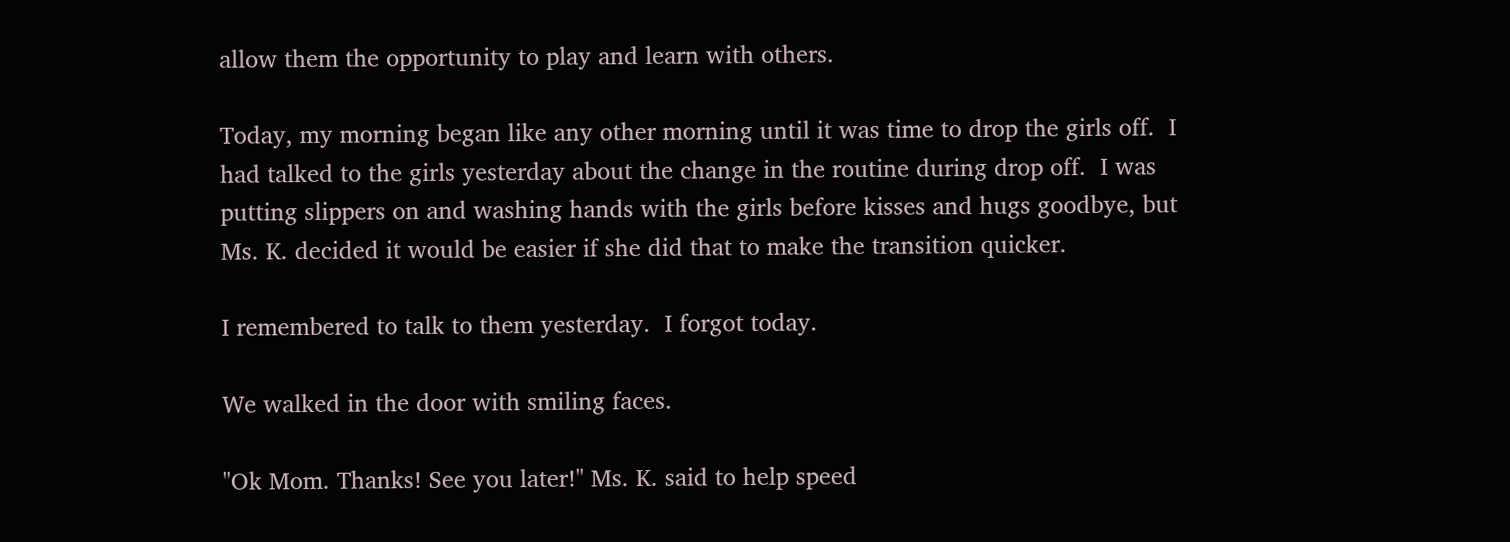allow them the opportunity to play and learn with others.

Today, my morning began like any other morning until it was time to drop the girls off.  I had talked to the girls yesterday about the change in the routine during drop off.  I was putting slippers on and washing hands with the girls before kisses and hugs goodbye, but Ms. K. decided it would be easier if she did that to make the transition quicker.

I remembered to talk to them yesterday.  I forgot today.

We walked in the door with smiling faces.

"Ok Mom. Thanks! See you later!" Ms. K. said to help speed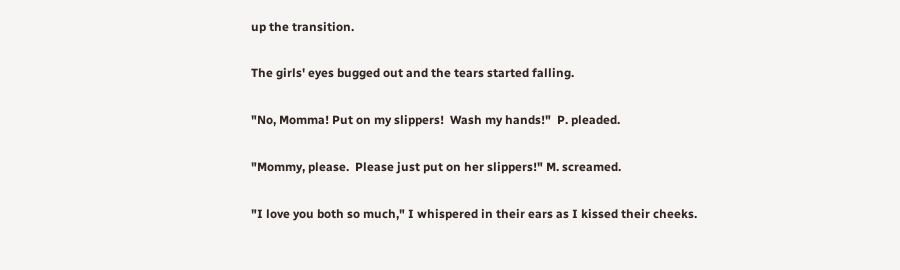up the transition.

The girls' eyes bugged out and the tears started falling.

"No, Momma! Put on my slippers!  Wash my hands!"  P. pleaded.

"Mommy, please.  Please just put on her slippers!" M. screamed.

"I love you both so much," I whispered in their ears as I kissed their cheeks.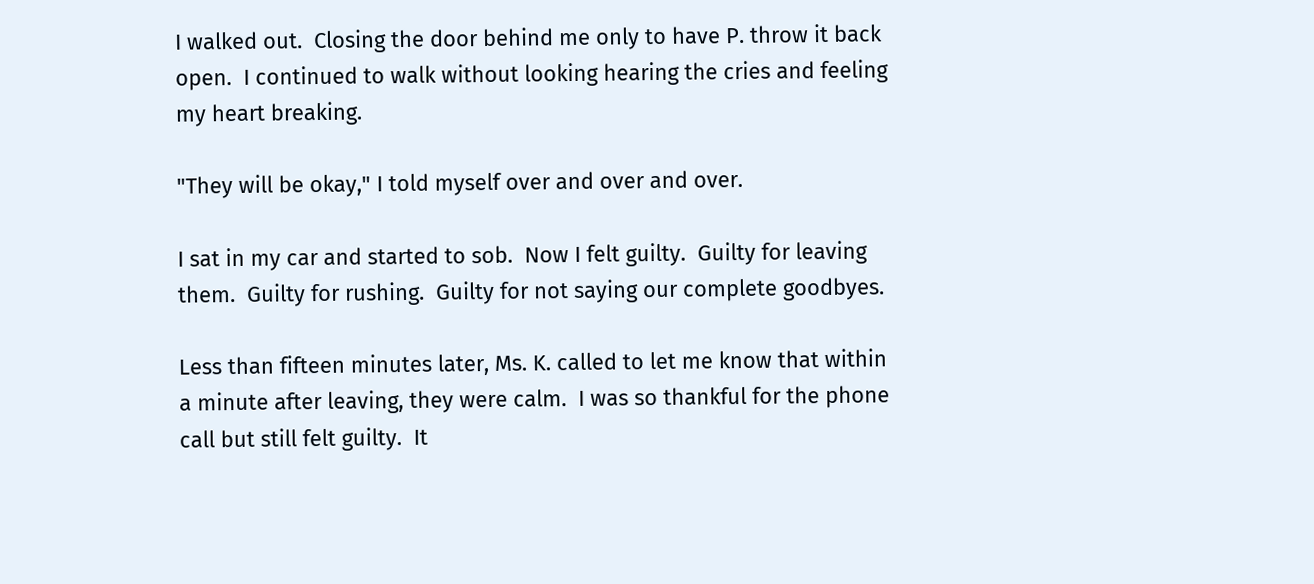I walked out.  Closing the door behind me only to have P. throw it back open.  I continued to walk without looking hearing the cries and feeling my heart breaking.

"They will be okay," I told myself over and over and over.

I sat in my car and started to sob.  Now I felt guilty.  Guilty for leaving them.  Guilty for rushing.  Guilty for not saying our complete goodbyes.

Less than fifteen minutes later, Ms. K. called to let me know that within a minute after leaving, they were calm.  I was so thankful for the phone call but still felt guilty.  It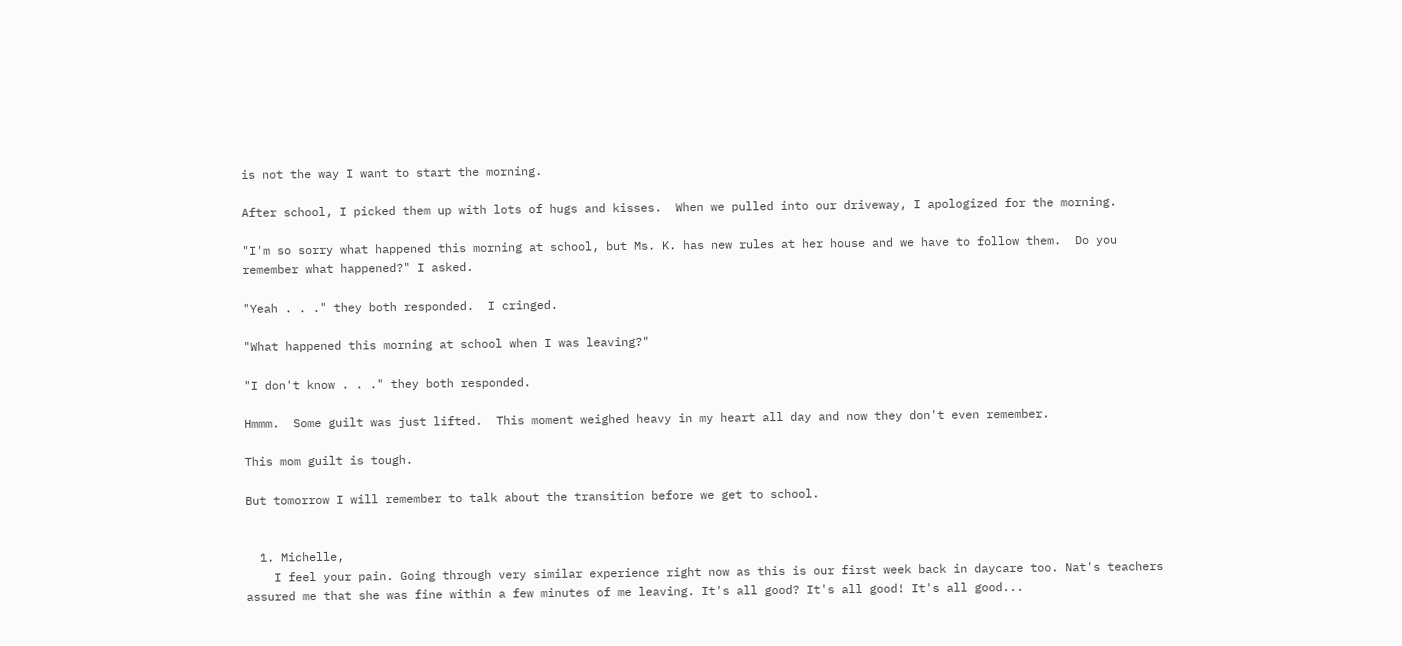is not the way I want to start the morning.

After school, I picked them up with lots of hugs and kisses.  When we pulled into our driveway, I apologized for the morning.

"I'm so sorry what happened this morning at school, but Ms. K. has new rules at her house and we have to follow them.  Do you remember what happened?" I asked.

"Yeah . . ." they both responded.  I cringed.

"What happened this morning at school when I was leaving?"

"I don't know . . ." they both responded.

Hmmm.  Some guilt was just lifted.  This moment weighed heavy in my heart all day and now they don't even remember.

This mom guilt is tough.

But tomorrow I will remember to talk about the transition before we get to school.


  1. Michelle,
    I feel your pain. Going through very similar experience right now as this is our first week back in daycare too. Nat's teachers assured me that she was fine within a few minutes of me leaving. It's all good? It's all good! It's all good...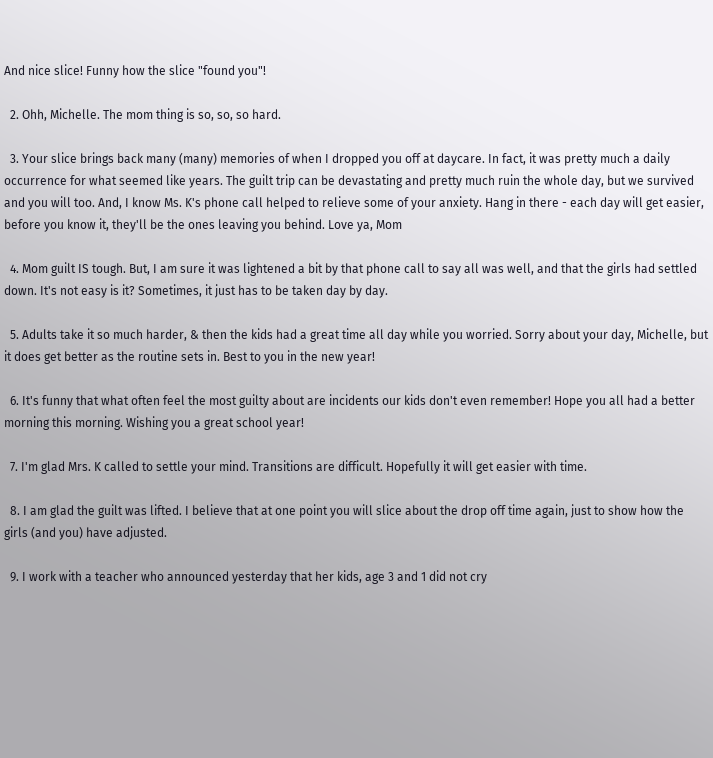And nice slice! Funny how the slice "found you"!

  2. Ohh, Michelle. The mom thing is so, so, so hard.

  3. Your slice brings back many (many) memories of when I dropped you off at daycare. In fact, it was pretty much a daily occurrence for what seemed like years. The guilt trip can be devastating and pretty much ruin the whole day, but we survived and you will too. And, I know Ms. K's phone call helped to relieve some of your anxiety. Hang in there - each day will get easier, before you know it, they'll be the ones leaving you behind. Love ya, Mom

  4. Mom guilt IS tough. But, I am sure it was lightened a bit by that phone call to say all was well, and that the girls had settled down. It's not easy is it? Sometimes, it just has to be taken day by day.

  5. Adults take it so much harder, & then the kids had a great time all day while you worried. Sorry about your day, Michelle, but it does get better as the routine sets in. Best to you in the new year!

  6. It's funny that what often feel the most guilty about are incidents our kids don't even remember! Hope you all had a better morning this morning. Wishing you a great school year!

  7. I'm glad Mrs. K called to settle your mind. Transitions are difficult. Hopefully it will get easier with time.

  8. I am glad the guilt was lifted. I believe that at one point you will slice about the drop off time again, just to show how the girls (and you) have adjusted.

  9. I work with a teacher who announced yesterday that her kids, age 3 and 1 did not cry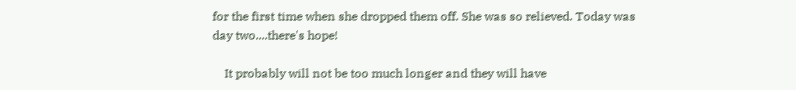for the first time when she dropped them off. She was so relieved. Today was day two....there's hope!

    It probably will not be too much longer and they will have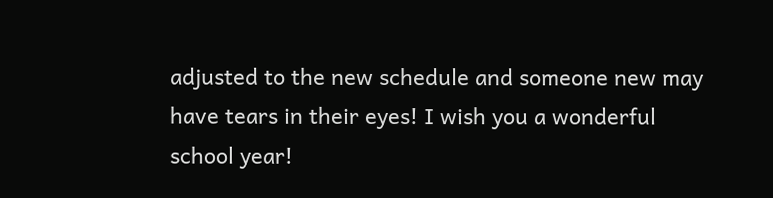adjusted to the new schedule and someone new may have tears in their eyes! I wish you a wonderful school year!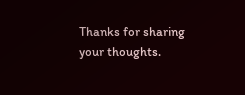Thanks for sharing your thoughts.